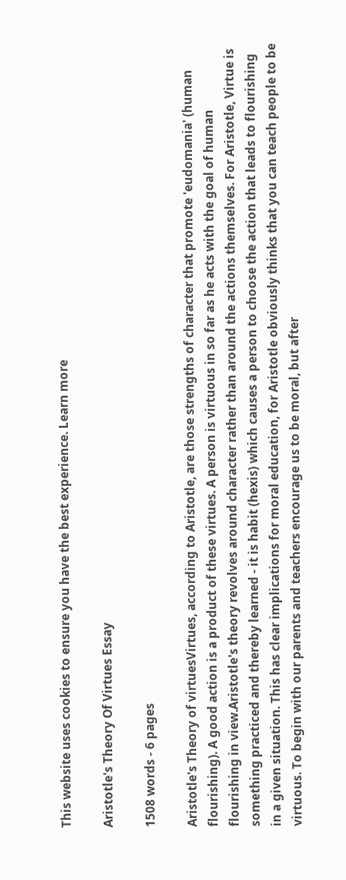This website uses cookies to ensure you have the best experience. Learn more

Aristotle's Theory Of Virtues Essay

1508 words - 6 pages

Aristotle's Theory of virtuesVirtues, according to Aristotle, are those strengths of character that promote 'eudomania' (human flourishing). A good action is a product of these virtues. A person is virtuous in so far as he acts with the goal of human flourishing in view.Aristotle's theory revolves around character rather than around the actions themselves. For Aristotle, Virtue is something practiced and thereby learned - it is habit (hexis) which causes a person to choose the action that leads to flourishing in a given situation. This has clear implications for moral education, for Aristotle obviously thinks that you can teach people to be virtuous. To begin with our parents and teachers encourage us to be moral, but after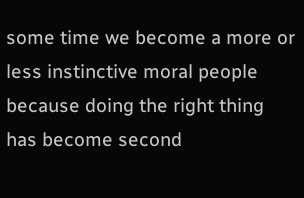some time we become a more or less instinctive moral people because doing the right thing has become second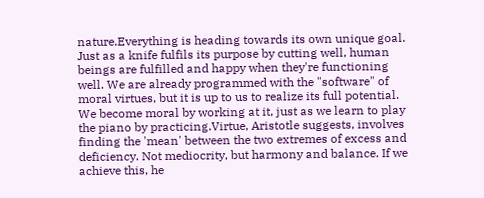nature.Everything is heading towards its own unique goal. Just as a knife fulfils its purpose by cutting well, human beings are fulfilled and happy when they're functioning well. We are already programmed with the "software" of moral virtues, but it is up to us to realize its full potential. We become moral by working at it, just as we learn to play the piano by practicing.Virtue, Aristotle suggests, involves finding the 'mean' between the two extremes of excess and deficiency. Not mediocrity, but harmony and balance. If we achieve this, he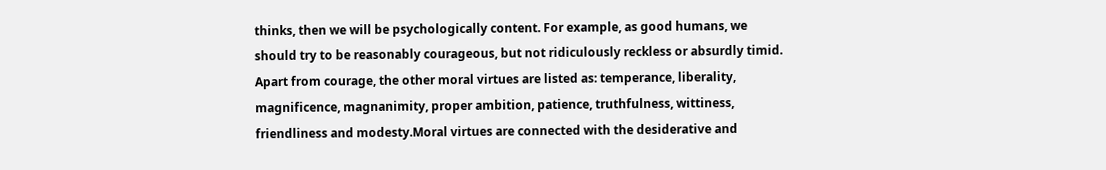thinks, then we will be psychologically content. For example, as good humans, we should try to be reasonably courageous, but not ridiculously reckless or absurdly timid. Apart from courage, the other moral virtues are listed as: temperance, liberality, magnificence, magnanimity, proper ambition, patience, truthfulness, wittiness, friendliness and modesty.Moral virtues are connected with the desiderative and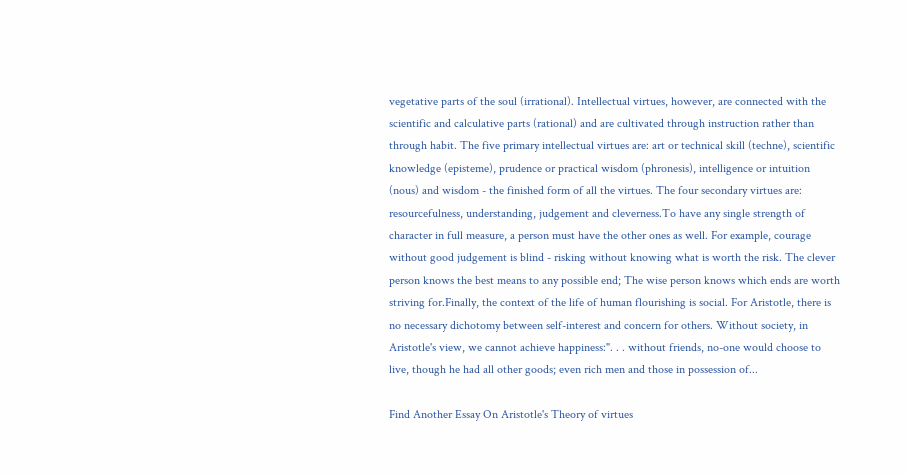vegetative parts of the soul (irrational). Intellectual virtues, however, are connected with the scientific and calculative parts (rational) and are cultivated through instruction rather than through habit. The five primary intellectual virtues are: art or technical skill (techne), scientific knowledge (episteme), prudence or practical wisdom (phronesis), intelligence or intuition (nous) and wisdom - the finished form of all the virtues. The four secondary virtues are: resourcefulness, understanding, judgement and cleverness.To have any single strength of character in full measure, a person must have the other ones as well. For example, courage without good judgement is blind - risking without knowing what is worth the risk. The clever person knows the best means to any possible end; The wise person knows which ends are worth striving for.Finally, the context of the life of human flourishing is social. For Aristotle, there is no necessary dichotomy between self-interest and concern for others. Without society, in Aristotle's view, we cannot achieve happiness:". . . without friends, no-one would choose to live, though he had all other goods; even rich men and those in possession of...

Find Another Essay On Aristotle's Theory of virtues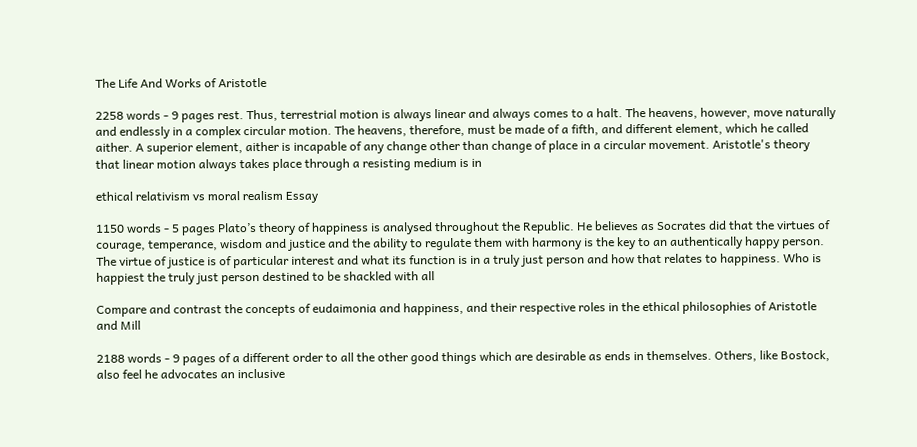The Life And Works of Aristotle

2258 words - 9 pages rest. Thus, terrestrial motion is always linear and always comes to a halt. The heavens, however, move naturally and endlessly in a complex circular motion. The heavens, therefore, must be made of a fifth, and different element, which he called aither. A superior element, aither is incapable of any change other than change of place in a circular movement. Aristotle's theory that linear motion always takes place through a resisting medium is in

ethical relativism vs moral realism Essay

1150 words - 5 pages Plato’s theory of happiness is analysed throughout the Republic. He believes as Socrates did that the virtues of courage, temperance, wisdom and justice and the ability to regulate them with harmony is the key to an authentically happy person. The virtue of justice is of particular interest and what its function is in a truly just person and how that relates to happiness. Who is happiest the truly just person destined to be shackled with all

Compare and contrast the concepts of eudaimonia and happiness, and their respective roles in the ethical philosophies of Aristotle and Mill

2188 words - 9 pages of a different order to all the other good things which are desirable as ends in themselves. Others, like Bostock, also feel he advocates an inclusive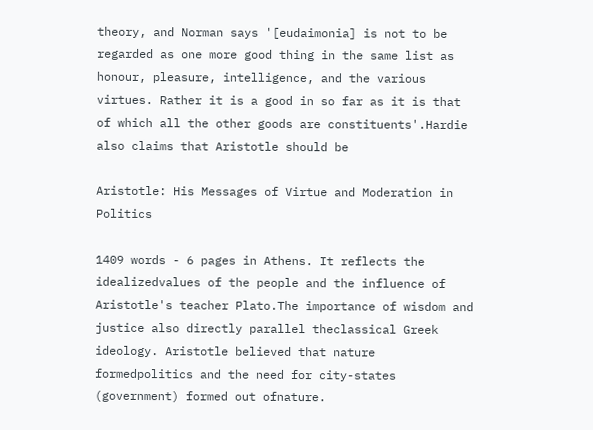theory, and Norman says '[eudaimonia] is not to be regarded as one more good thing in the same list as honour, pleasure, intelligence, and the various virtues. Rather it is a good in so far as it is that of which all the other goods are constituents'.Hardie also claims that Aristotle should be

Aristotle: His Messages of Virtue and Moderation in Politics

1409 words - 6 pages in Athens. It reflects the idealizedvalues of the people and the influence of Aristotle's teacher Plato.The importance of wisdom and justice also directly parallel theclassical Greek ideology. Aristotle believed that nature formedpolitics and the need for city-states (government) formed out ofnature.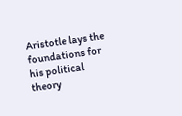Aristotle lays the foundations for his political theory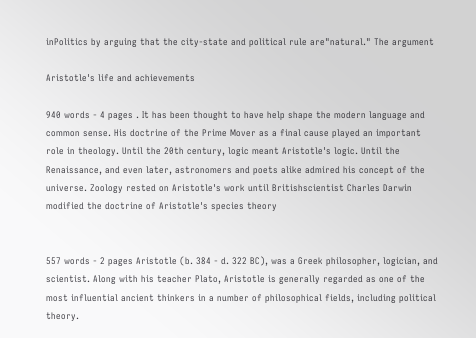inPolitics by arguing that the city-state and political rule are"natural." The argument

Aristotle's life and achievements

940 words - 4 pages . It has been thought to have help shape the modern language and common sense. His doctrine of the Prime Mover as a final cause played an important role in theology. Until the 20th century, logic meant Aristotle's logic. Until the Renaissance, and even later, astronomers and poets alike admired his concept of the universe. Zoology rested on Aristotle's work until Britishscientist Charles Darwin modified the doctrine of Aristotle's species theory


557 words - 2 pages Aristotle (b. 384 - d. 322 BC), was a Greek philosopher, logician, and scientist. Along with his teacher Plato, Aristotle is generally regarded as one of the most influential ancient thinkers in a number of philosophical fields, including political theory.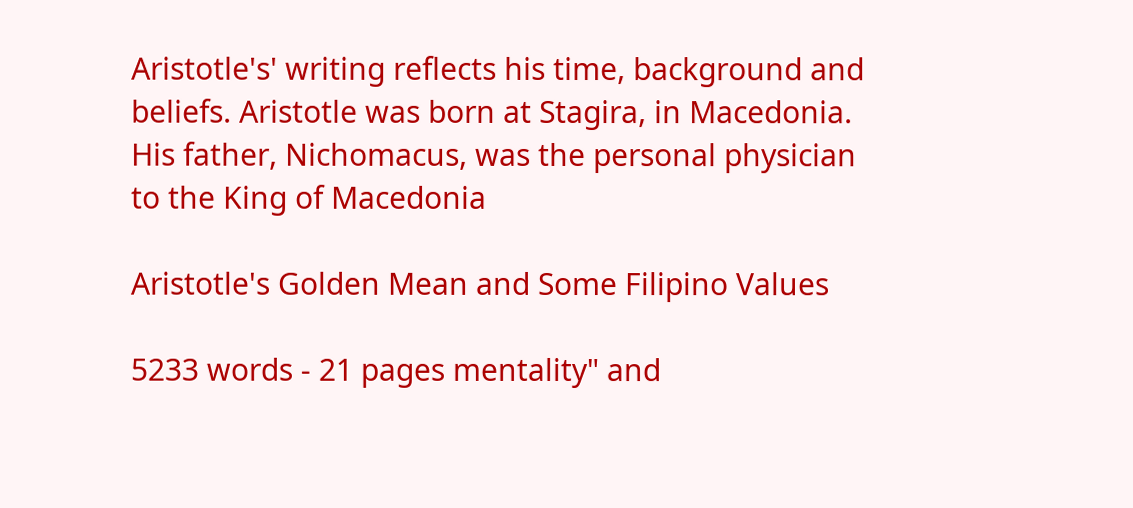Aristotle's' writing reflects his time, background and beliefs. Aristotle was born at Stagira, in Macedonia. His father, Nichomacus, was the personal physician to the King of Macedonia

Aristotle's Golden Mean and Some Filipino Values

5233 words - 21 pages mentality" and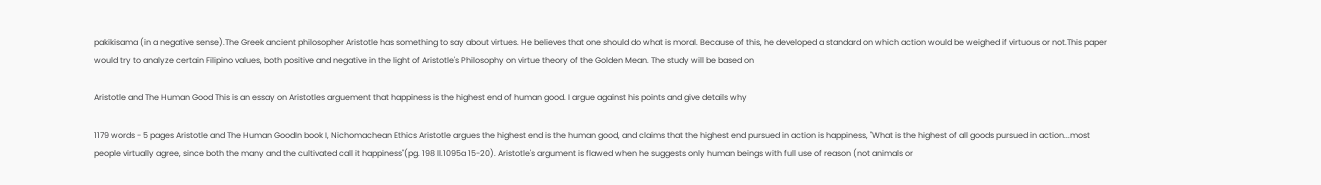pakikisama (in a negative sense).The Greek ancient philosopher Aristotle has something to say about virtues. He believes that one should do what is moral. Because of this, he developed a standard on which action would be weighed if virtuous or not.This paper would try to analyze certain Filipino values, both positive and negative in the light of Aristotle's Philosophy on virtue theory of the Golden Mean. The study will be based on

Aristotle and The Human Good This is an essay on Aristotles arguement that happiness is the highest end of human good. I argue against his points and give details why

1179 words - 5 pages Aristotle and The Human GoodIn book I, Nichomachean Ethics Aristotle argues the highest end is the human good, and claims that the highest end pursued in action is happiness, "What is the highest of all goods pursued in action...most people virtually agree, since both the many and the cultivated call it happiness"(pg. 198 ll.1095a 15-20). Aristotle's argument is flawed when he suggests only human beings with full use of reason (not animals or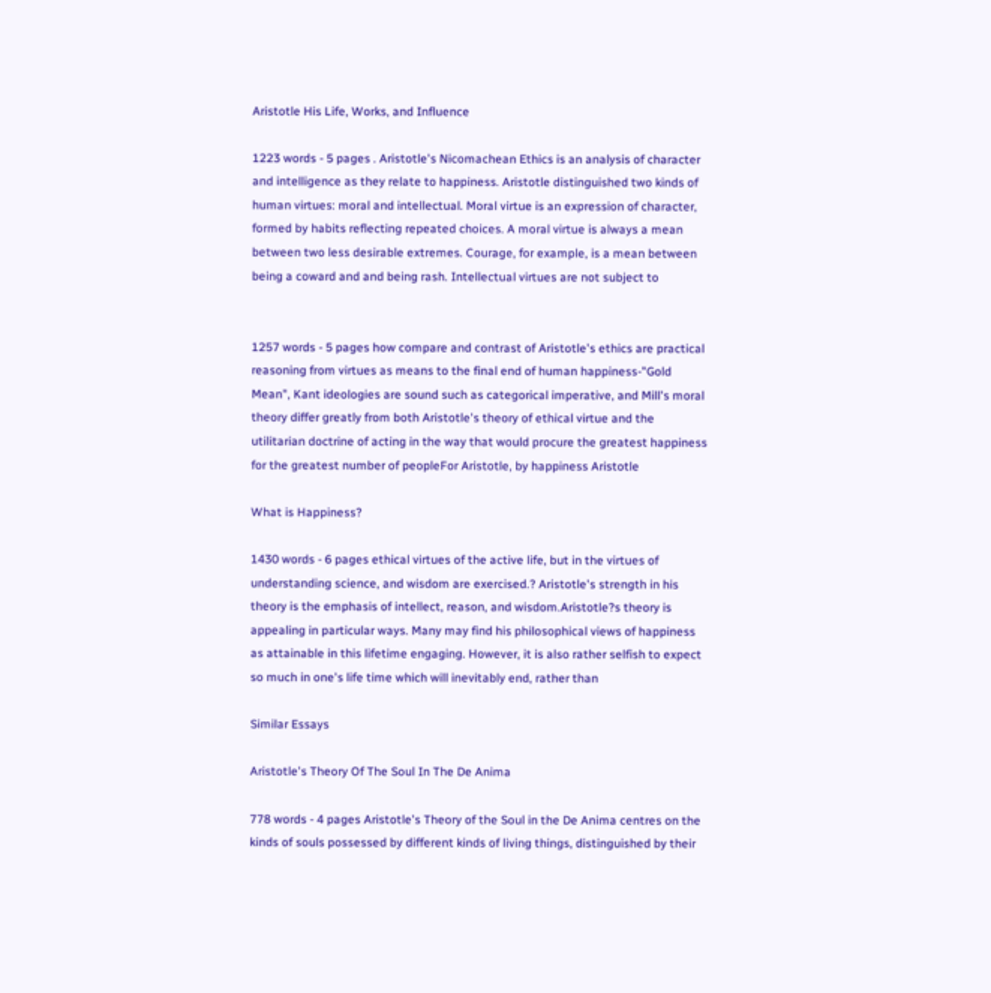Aristotle His Life, Works, and Influence

1223 words - 5 pages . Aristotle's Nicomachean Ethics is an analysis of character and intelligence as they relate to happiness. Aristotle distinguished two kinds of human virtues: moral and intellectual. Moral virtue is an expression of character, formed by habits reflecting repeated choices. A moral virtue is always a mean between two less desirable extremes. Courage, for example, is a mean between being a coward and and being rash. Intellectual virtues are not subject to


1257 words - 5 pages how compare and contrast of Aristotle's ethics are practical reasoning from virtues as means to the final end of human happiness-"Gold Mean", Kant ideologies are sound such as categorical imperative, and Mill's moral theory differ greatly from both Aristotle's theory of ethical virtue and the utilitarian doctrine of acting in the way that would procure the greatest happiness for the greatest number of peopleFor Aristotle, by happiness Aristotle

What is Happiness?

1430 words - 6 pages ethical virtues of the active life, but in the virtues of understanding science, and wisdom are exercised.? Aristotle's strength in his theory is the emphasis of intellect, reason, and wisdom.Aristotle?s theory is appealing in particular ways. Many may find his philosophical views of happiness as attainable in this lifetime engaging. However, it is also rather selfish to expect so much in one's life time which will inevitably end, rather than

Similar Essays

Aristotle's Theory Of The Soul In The De Anima

778 words - 4 pages Aristotle's Theory of the Soul in the De Anima centres on the kinds of souls possessed by different kinds of living things, distinguished by their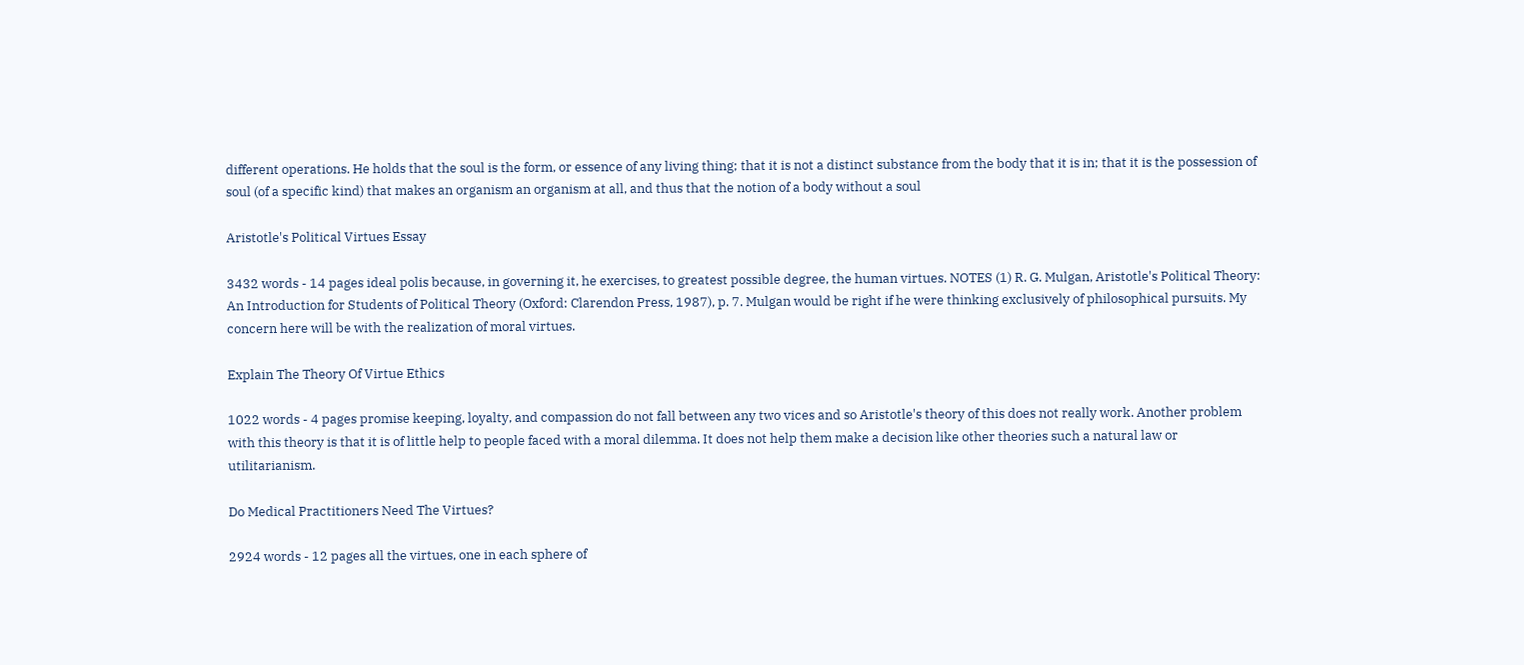different operations. He holds that the soul is the form, or essence of any living thing; that it is not a distinct substance from the body that it is in; that it is the possession of soul (of a specific kind) that makes an organism an organism at all, and thus that the notion of a body without a soul

Aristotle's Political Virtues Essay

3432 words - 14 pages ideal polis because, in governing it, he exercises, to greatest possible degree, the human virtues. NOTES (1) R. G. Mulgan, Aristotle's Political Theory: An Introduction for Students of Political Theory (Oxford: Clarendon Press, 1987), p. 7. Mulgan would be right if he were thinking exclusively of philosophical pursuits. My concern here will be with the realization of moral virtues.

Explain The Theory Of Virtue Ethics

1022 words - 4 pages promise keeping, loyalty, and compassion do not fall between any two vices and so Aristotle's theory of this does not really work. Another problem with this theory is that it is of little help to people faced with a moral dilemma. It does not help them make a decision like other theories such a natural law or utilitarianism.

Do Medical Practitioners Need The Virtues?

2924 words - 12 pages all the virtues, one in each sphere of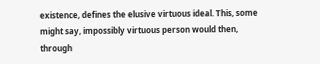existence, defines the elusive virtuous ideal. This, some might say, impossibly virtuous person would then, through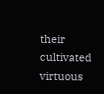their cultivated virtuous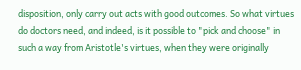disposition, only carry out acts with good outcomes. So what virtues do doctors need, and indeed, is it possible to "pick and choose" in such a way from Aristotle's virtues, when they were originally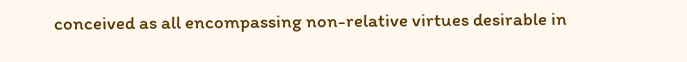conceived as all encompassing non-relative virtues desirable in